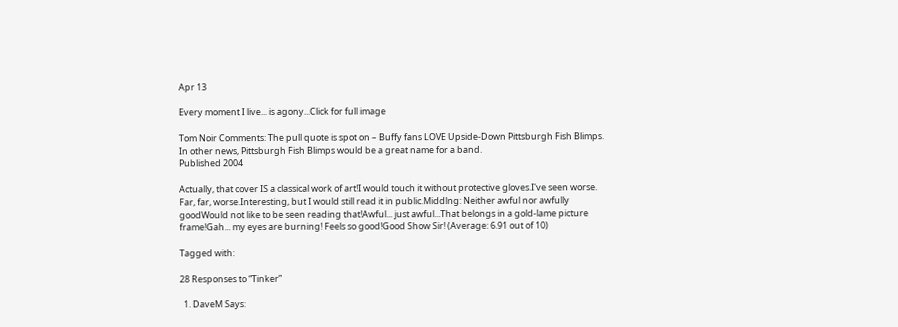Apr 13

Every moment I live... is agony...Click for full image

Tom Noir Comments: The pull quote is spot on – Buffy fans LOVE Upside-Down Pittsburgh Fish Blimps. In other news, Pittsburgh Fish Blimps would be a great name for a band.
Published 2004

Actually, that cover IS a classical work of art!I would touch it without protective gloves.I've seen worse. Far, far, worse.Interesting, but I would still read it in public.Middlng: Neither awful nor awfully goodWould not like to be seen reading that!Awful... just awful...That belongs in a gold-lame picture frame!Gah... my eyes are burning! Feels so good!Good Show Sir! (Average: 6.91 out of 10)

Tagged with:

28 Responses to “Tinker”

  1. DaveM Says: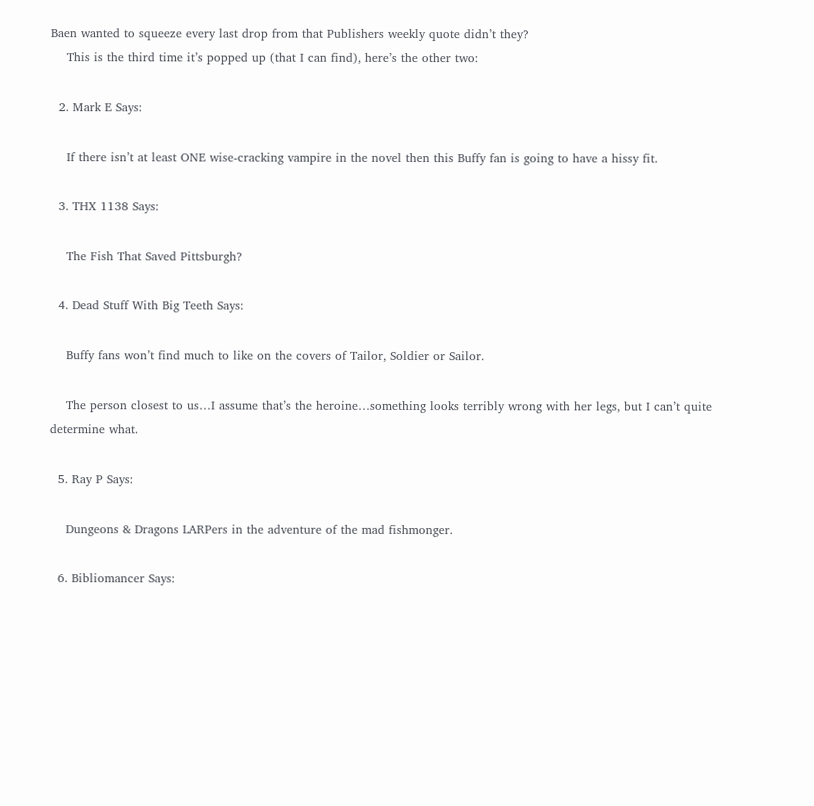Baen wanted to squeeze every last drop from that Publishers weekly quote didn’t they?
    This is the third time it’s popped up (that I can find), here’s the other two:

  2. Mark E Says:

    If there isn’t at least ONE wise-cracking vampire in the novel then this Buffy fan is going to have a hissy fit.

  3. THX 1138 Says:

    The Fish That Saved Pittsburgh?

  4. Dead Stuff With Big Teeth Says:

    Buffy fans won’t find much to like on the covers of Tailor, Soldier or Sailor.

    The person closest to us…I assume that’s the heroine…something looks terribly wrong with her legs, but I can’t quite determine what.

  5. Ray P Says:

    Dungeons & Dragons LARPers in the adventure of the mad fishmonger.

  6. Bibliomancer Says: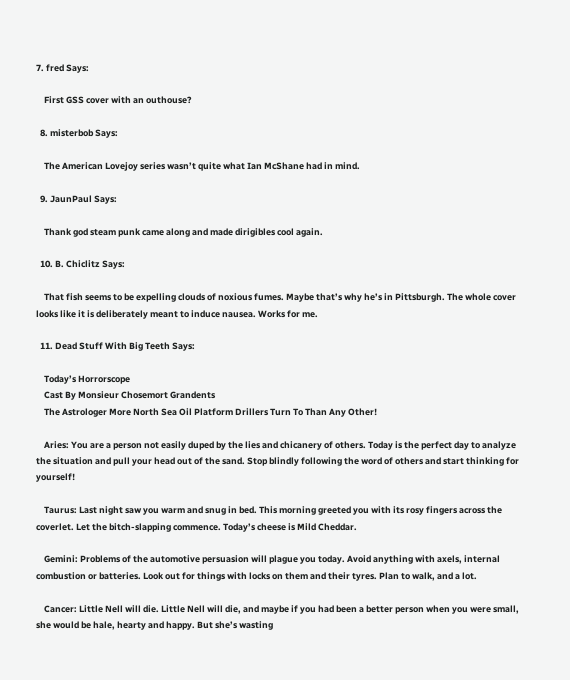7. fred Says:

    First GSS cover with an outhouse?

  8. misterbob Says:

    The American Lovejoy series wasn’t quite what Ian McShane had in mind.

  9. JaunPaul Says:

    Thank god steam punk came along and made dirigibles cool again.

  10. B. Chiclitz Says:

    That fish seems to be expelling clouds of noxious fumes. Maybe that’s why he’s in Pittsburgh. The whole cover looks like it is deliberately meant to induce nausea. Works for me.

  11. Dead Stuff With Big Teeth Says:

    Today’s Horrorscope
    Cast By Monsieur Chosemort Grandents
    The Astrologer More North Sea Oil Platform Drillers Turn To Than Any Other!

    Aries: You are a person not easily duped by the lies and chicanery of others. Today is the perfect day to analyze the situation and pull your head out of the sand. Stop blindly following the word of others and start thinking for yourself!

    Taurus: Last night saw you warm and snug in bed. This morning greeted you with its rosy fingers across the coverlet. Let the bitch-slapping commence. Today’s cheese is Mild Cheddar.

    Gemini: Problems of the automotive persuasion will plague you today. Avoid anything with axels, internal combustion or batteries. Look out for things with locks on them and their tyres. Plan to walk, and a lot.

    Cancer: Little Nell will die. Little Nell will die, and maybe if you had been a better person when you were small, she would be hale, hearty and happy. But she’s wasting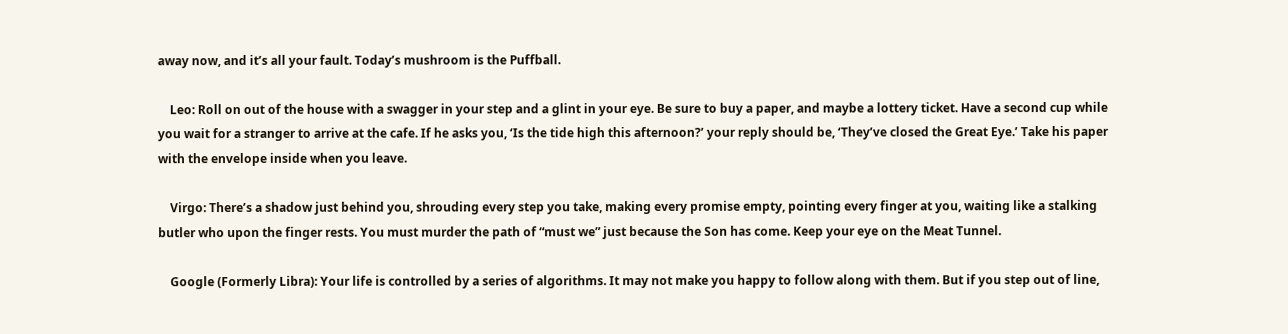away now, and it’s all your fault. Today’s mushroom is the Puffball.

    Leo: Roll on out of the house with a swagger in your step and a glint in your eye. Be sure to buy a paper, and maybe a lottery ticket. Have a second cup while you wait for a stranger to arrive at the cafe. If he asks you, ‘Is the tide high this afternoon?’ your reply should be, ‘They’ve closed the Great Eye.’ Take his paper with the envelope inside when you leave.

    Virgo: There’s a shadow just behind you, shrouding every step you take, making every promise empty, pointing every finger at you, waiting like a stalking butler who upon the finger rests. You must murder the path of “must we” just because the Son has come. Keep your eye on the Meat Tunnel.

    Google (Formerly Libra): Your life is controlled by a series of algorithms. It may not make you happy to follow along with them. But if you step out of line,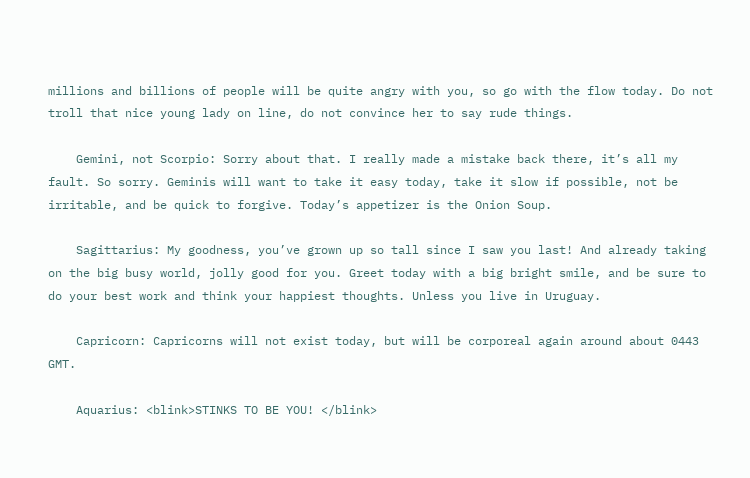millions and billions of people will be quite angry with you, so go with the flow today. Do not troll that nice young lady on line, do not convince her to say rude things.

    Gemini, not Scorpio: Sorry about that. I really made a mistake back there, it’s all my fault. So sorry. Geminis will want to take it easy today, take it slow if possible, not be irritable, and be quick to forgive. Today’s appetizer is the Onion Soup.

    Sagittarius: My goodness, you’ve grown up so tall since I saw you last! And already taking on the big busy world, jolly good for you. Greet today with a big bright smile, and be sure to do your best work and think your happiest thoughts. Unless you live in Uruguay.

    Capricorn: Capricorns will not exist today, but will be corporeal again around about 0443 GMT.

    Aquarius: <blink>STINKS TO BE YOU! </blink>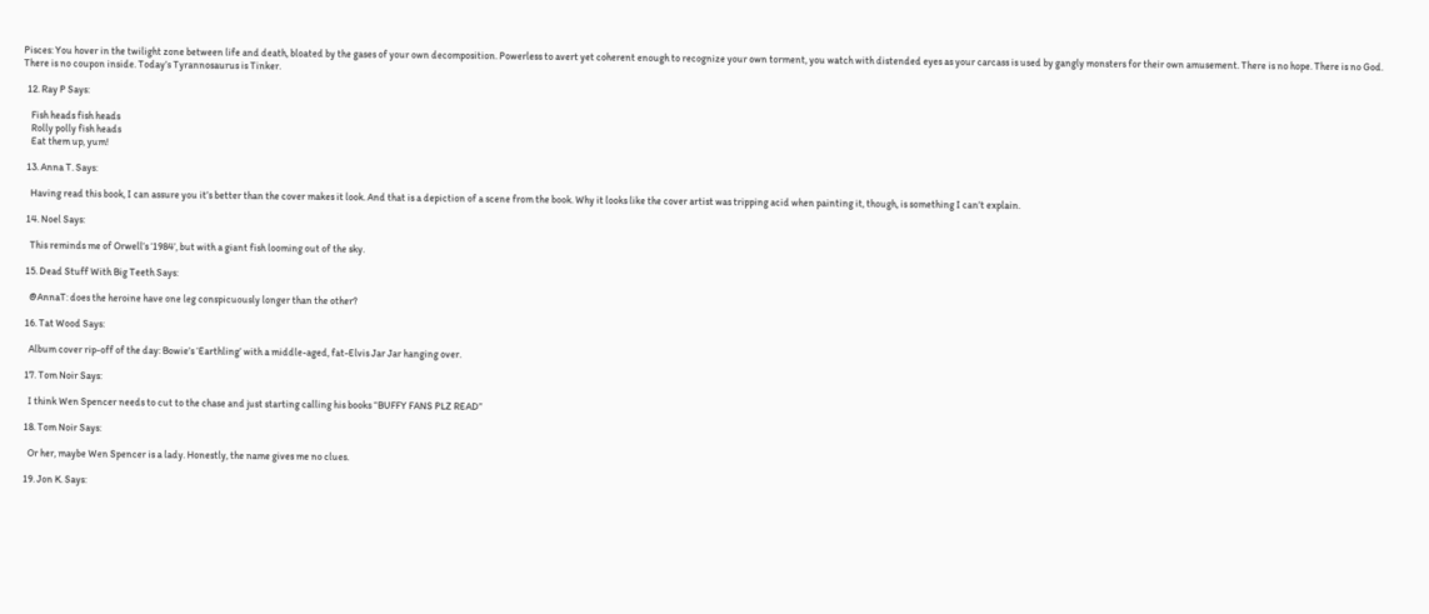Pisces: You hover in the twilight zone between life and death, bloated by the gases of your own decomposition. Powerless to avert yet coherent enough to recognize your own torment, you watch with distended eyes as your carcass is used by gangly monsters for their own amusement. There is no hope. There is no God. There is no coupon inside. Today’s Tyrannosaurus is Tinker.

  12. Ray P Says:

    Fish heads fish heads
    Rolly polly fish heads
    Eat them up, yum!

  13. Anna T. Says:

    Having read this book, I can assure you it’s better than the cover makes it look. And that is a depiction of a scene from the book. Why it looks like the cover artist was tripping acid when painting it, though, is something I can’t explain.

  14. Noel Says:

    This reminds me of Orwell’s ‘1984’, but with a giant fish looming out of the sky.

  15. Dead Stuff With Big Teeth Says:

    @AnnaT: does the heroine have one leg conspicuously longer than the other?

  16. Tat Wood Says:

    Album cover rip-off of the day: Bowie’s ‘Earthling’ with a middle-aged, fat-Elvis Jar Jar hanging over.

  17. Tom Noir Says:

    I think Wen Spencer needs to cut to the chase and just starting calling his books “BUFFY FANS PLZ READ”

  18. Tom Noir Says:

    Or her, maybe Wen Spencer is a lady. Honestly, the name gives me no clues.

  19. Jon K. Says: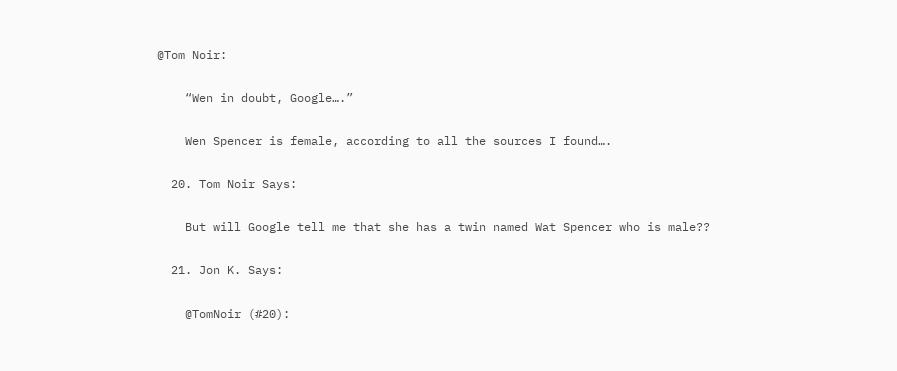@Tom Noir:

    “Wen in doubt, Google….”

    Wen Spencer is female, according to all the sources I found….

  20. Tom Noir Says:

    But will Google tell me that she has a twin named Wat Spencer who is male??

  21. Jon K. Says:

    @TomNoir (#20):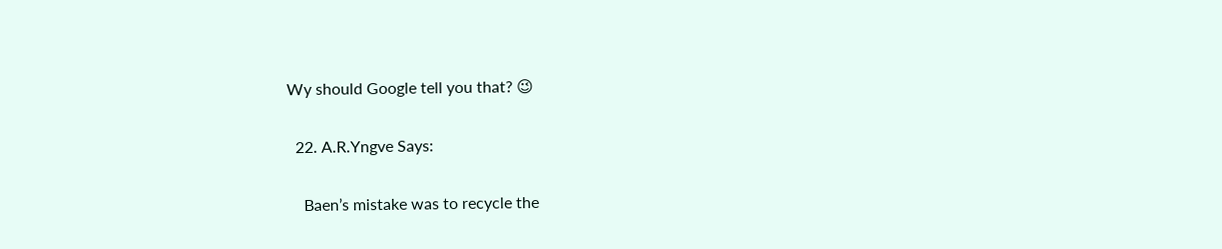Wy should Google tell you that? 😉

  22. A.R.Yngve Says:

    Baen’s mistake was to recycle the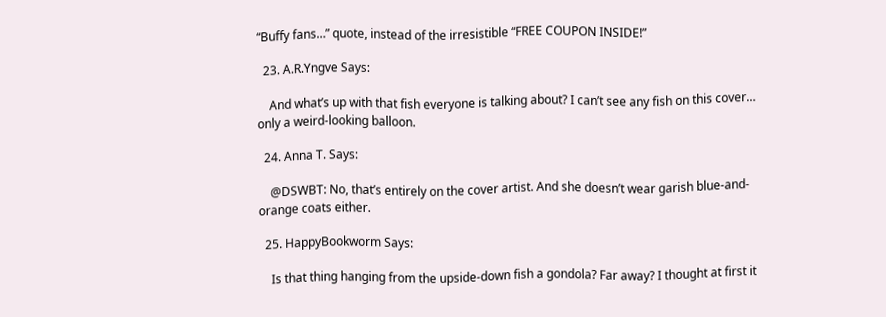“Buffy fans…” quote, instead of the irresistible “FREE COUPON INSIDE!”

  23. A.R.Yngve Says:

    And what’s up with that fish everyone is talking about? I can’t see any fish on this cover… only a weird-looking balloon.

  24. Anna T. Says:

    @DSWBT: No, that’s entirely on the cover artist. And she doesn’t wear garish blue-and-orange coats either.

  25. HappyBookworm Says:

    Is that thing hanging from the upside-down fish a gondola? Far away? I thought at first it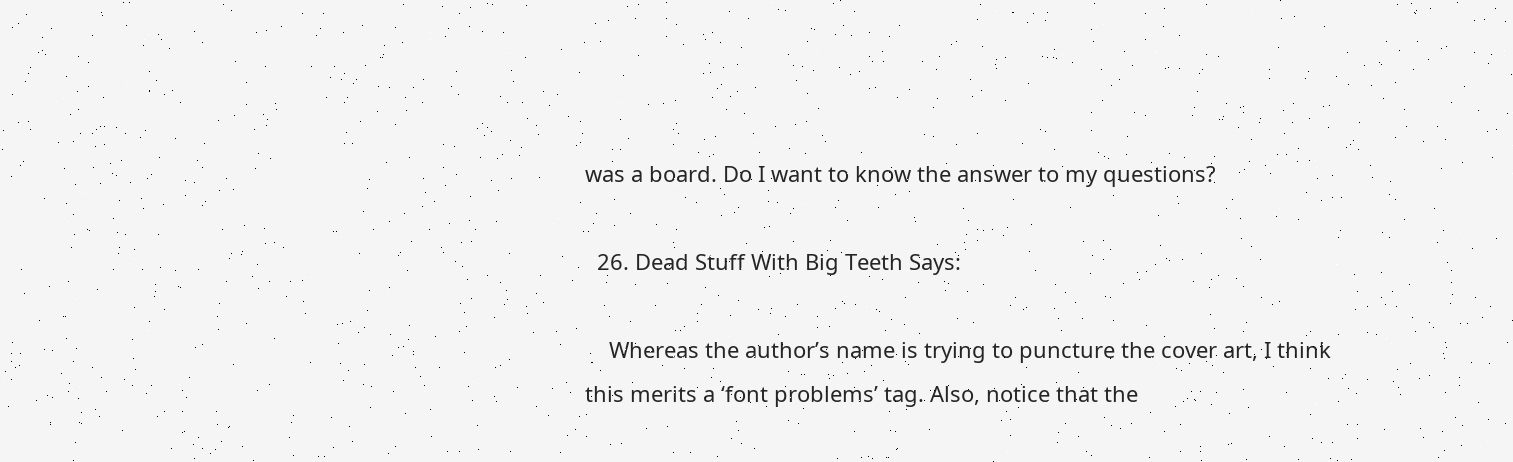was a board. Do I want to know the answer to my questions?

  26. Dead Stuff With Big Teeth Says:

    Whereas the author’s name is trying to puncture the cover art, I think this merits a ‘font problems’ tag. Also, notice that the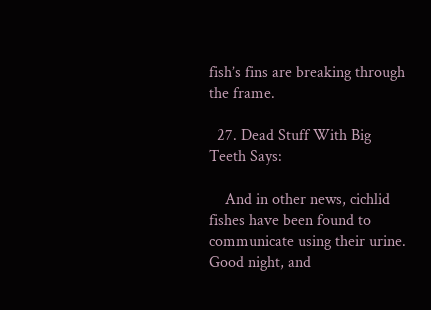fish’s fins are breaking through the frame.

  27. Dead Stuff With Big Teeth Says:

    And in other news, cichlid fishes have been found to communicate using their urine. Good night, and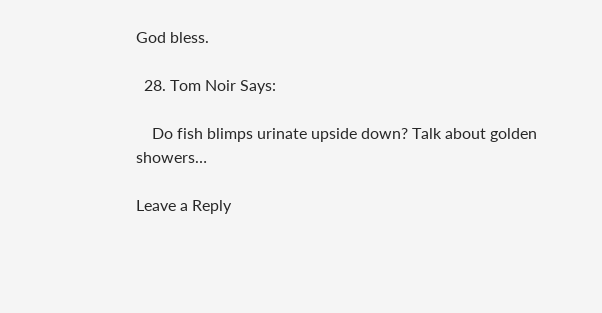God bless.

  28. Tom Noir Says:

    Do fish blimps urinate upside down? Talk about golden showers…

Leave a Reply